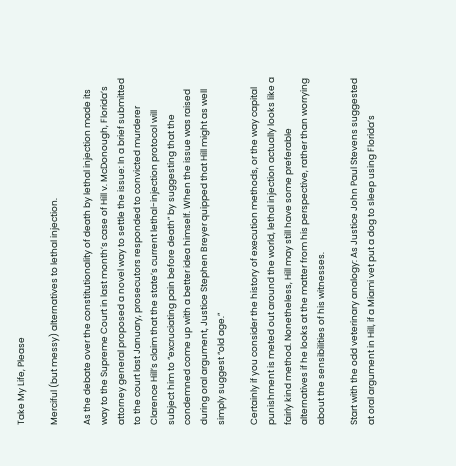Take My Life, Please

Merciful (but messy) alternatives to lethal injection.

As the debate over the constitutionality of death by lethal injection made its way to the Supreme Court in last month’s case of Hill v. McDonough, Florida’s attorney general proposed a novel way to settle the issue: In a brief submitted to the court last January, prosecutors responded to convicted murderer Clarence Hill’s claim that the state’s current lethal-injection protocol will subject him to “excruciating pain before death” by suggesting that the condemned come up with a better idea himself. When the issue was raised during oral argument, Justice Stephen Breyer quipped that Hill might as well simply suggest “old age.”

Certainly if you consider the history of execution methods, or the way capital punishment is meted out around the world, lethal injection actually looks like a fairly kind method. Nonetheless, Hill may still have some preferable alternatives if he looks at the matter from his perspective, rather than worrying about the sensibilities of his witnesses.

Start with the odd veterinary analogy: As Justice John Paul Stevens suggested at oral argument in Hill, if a Miami vet put a dog to sleep using Florida’s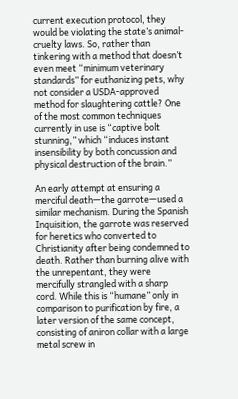current execution protocol, they would be violating the state’s animal-cruelty laws. So, rather than tinkering with a method that doesn’t even meet “minimum veterinary standards” for euthanizing pets, why not consider a USDA-approved method for slaughtering cattle? One of the most common techniques currently in use is “captive bolt stunning,” which “induces instant insensibility by both concussion and physical destruction of the brain.”

An early attempt at ensuring a merciful death—the garrote—used a similar mechanism. During the Spanish Inquisition, the garrote was reserved for heretics who converted to Christianity after being condemned to death. Rather than burning alive with the unrepentant, they were mercifully strangled with a sharp cord. While this is “humane” only in comparison to purification by fire, a later version of the same concept, consisting of aniron collar with a large metal screw in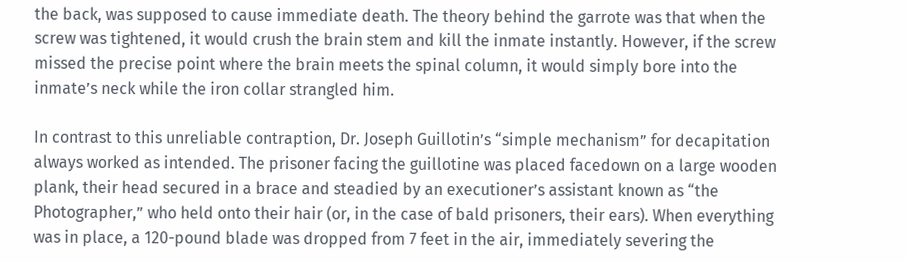the back, was supposed to cause immediate death. The theory behind the garrote was that when the screw was tightened, it would crush the brain stem and kill the inmate instantly. However, if the screw missed the precise point where the brain meets the spinal column, it would simply bore into the inmate’s neck while the iron collar strangled him.

In contrast to this unreliable contraption, Dr. Joseph Guillotin’s “simple mechanism” for decapitation always worked as intended. The prisoner facing the guillotine was placed facedown on a large wooden plank, their head secured in a brace and steadied by an executioner’s assistant known as “the Photographer,” who held onto their hair (or, in the case of bald prisoners, their ears). When everything was in place, a 120-pound blade was dropped from 7 feet in the air, immediately severing the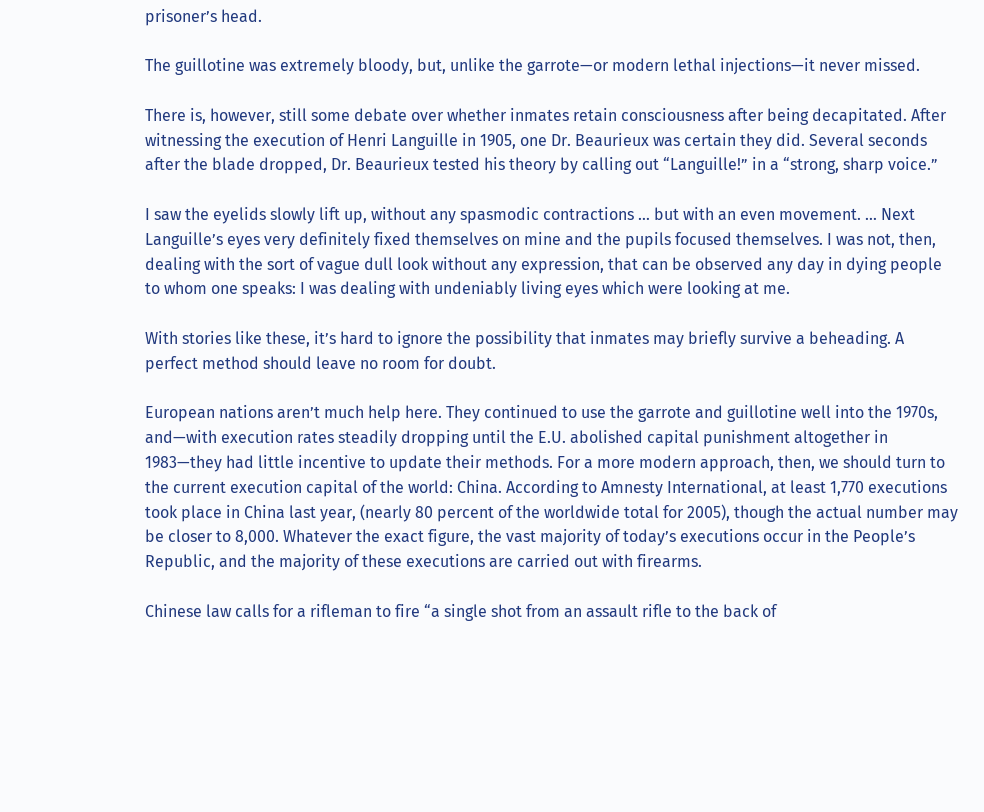prisoner’s head.

The guillotine was extremely bloody, but, unlike the garrote—or modern lethal injections—it never missed.

There is, however, still some debate over whether inmates retain consciousness after being decapitated. After witnessing the execution of Henri Languille in 1905, one Dr. Beaurieux was certain they did. Several seconds after the blade dropped, Dr. Beaurieux tested his theory by calling out “Languille!” in a “strong, sharp voice.”

I saw the eyelids slowly lift up, without any spasmodic contractions … but with an even movement. … Next Languille’s eyes very definitely fixed themselves on mine and the pupils focused themselves. I was not, then, dealing with the sort of vague dull look without any expression, that can be observed any day in dying people to whom one speaks: I was dealing with undeniably living eyes which were looking at me.

With stories like these, it’s hard to ignore the possibility that inmates may briefly survive a beheading. A perfect method should leave no room for doubt.

European nations aren’t much help here. They continued to use the garrote and guillotine well into the 1970s, and—with execution rates steadily dropping until the E.U. abolished capital punishment altogether in 1983—they had little incentive to update their methods. For a more modern approach, then, we should turn to the current execution capital of the world: China. According to Amnesty International, at least 1,770 executions took place in China last year, (nearly 80 percent of the worldwide total for 2005), though the actual number may be closer to 8,000. Whatever the exact figure, the vast majority of today’s executions occur in the People’s Republic, and the majority of these executions are carried out with firearms.

Chinese law calls for a rifleman to fire “a single shot from an assault rifle to the back of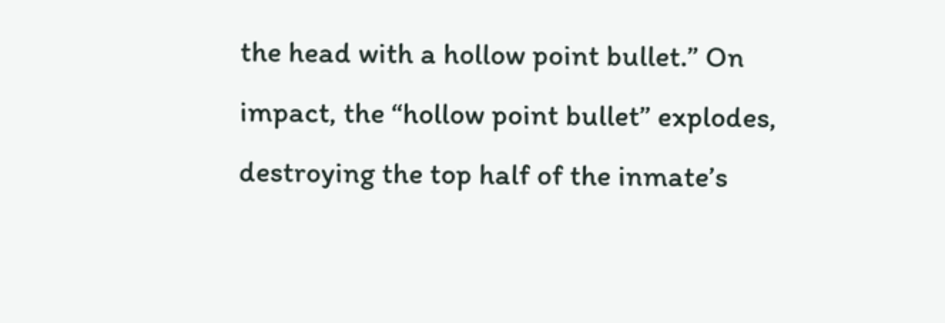the head with a hollow point bullet.” On impact, the “hollow point bullet” explodes, destroying the top half of the inmate’s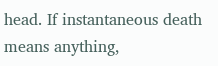head. If instantaneous death means anything,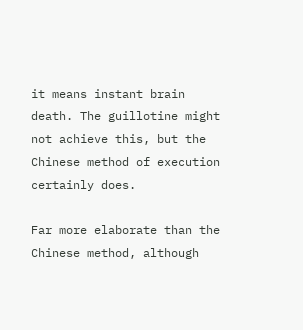it means instant brain death. The guillotine might not achieve this, but the Chinese method of execution certainly does.

Far more elaborate than the Chinese method, although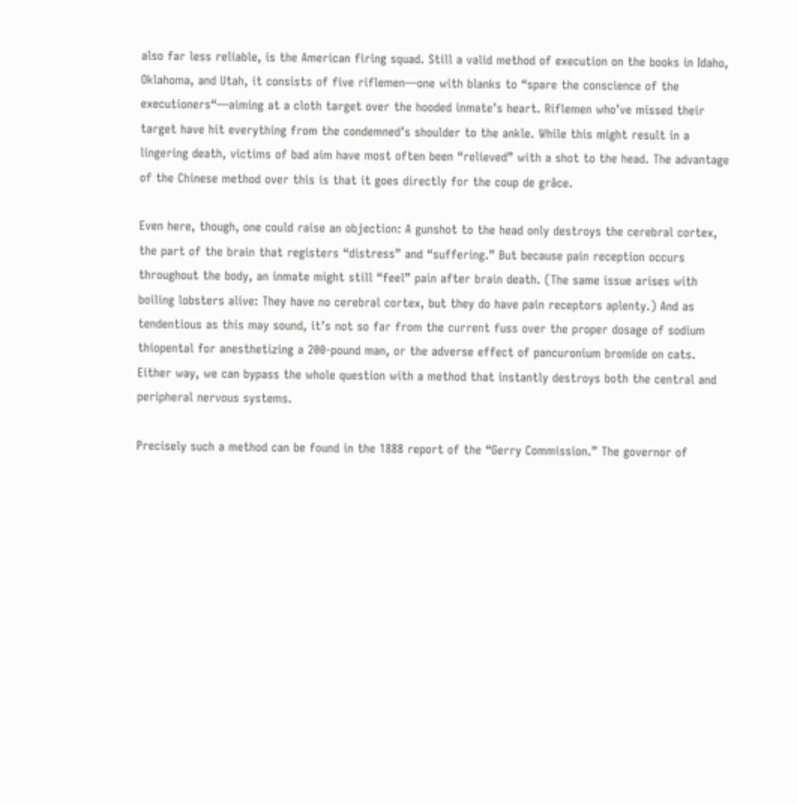also far less reliable, is the American firing squad. Still a valid method of execution on the books in Idaho, Oklahoma, and Utah, it consists of five riflemen—one with blanks to “spare the conscience of the executioners“—aiming at a cloth target over the hooded inmate’s heart. Riflemen who’ve missed their target have hit everything from the condemned’s shoulder to the ankle. While this might result in a lingering death, victims of bad aim have most often been “relieved” with a shot to the head. The advantage of the Chinese method over this is that it goes directly for the coup de grâce.

Even here, though, one could raise an objection: A gunshot to the head only destroys the cerebral cortex, the part of the brain that registers “distress” and “suffering.” But because pain reception occurs throughout the body, an inmate might still “feel” pain after brain death. (The same issue arises with boiling lobsters alive: They have no cerebral cortex, but they do have pain receptors aplenty.) And as tendentious as this may sound, it’s not so far from the current fuss over the proper dosage of sodium thiopental for anesthetizing a 200-pound man, or the adverse effect of pancuronium bromide on cats. Either way, we can bypass the whole question with a method that instantly destroys both the central and peripheral nervous systems.

Precisely such a method can be found in the 1888 report of the “Gerry Commission.” The governor of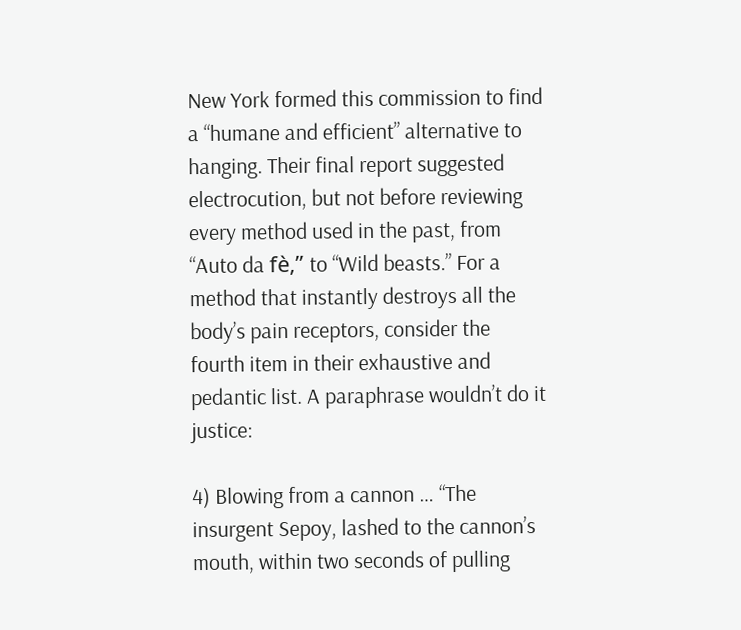New York formed this commission to find a “humane and efficient” alternative to hanging. Their final report suggested electrocution, but not before reviewing every method used in the past, from “Auto da fè,” to “Wild beasts.” For a method that instantly destroys all the body’s pain receptors, consider the fourth item in their exhaustive and pedantic list. A paraphrase wouldn’t do it justice:

4) Blowing from a cannon … “The insurgent Sepoy, lashed to the cannon’s mouth, within two seconds of pulling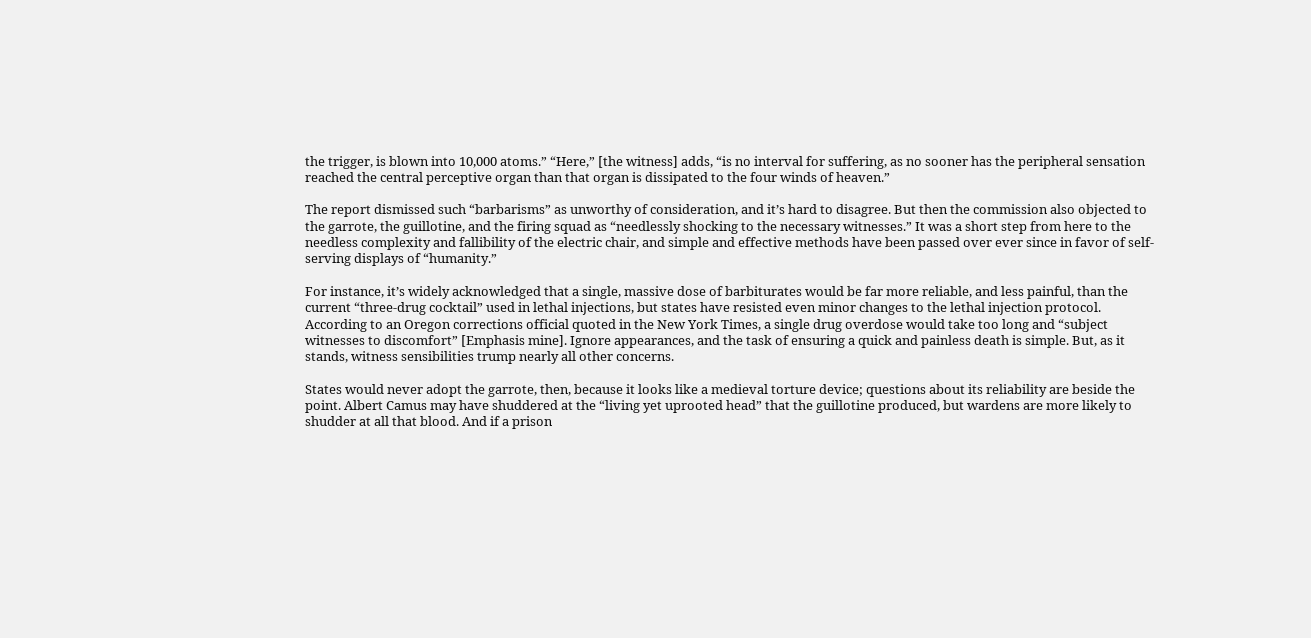the trigger, is blown into 10,000 atoms.” “Here,” [the witness] adds, “is no interval for suffering, as no sooner has the peripheral sensation reached the central perceptive organ than that organ is dissipated to the four winds of heaven.”

The report dismissed such “barbarisms” as unworthy of consideration, and it’s hard to disagree. But then the commission also objected to the garrote, the guillotine, and the firing squad as “needlessly shocking to the necessary witnesses.” It was a short step from here to the needless complexity and fallibility of the electric chair, and simple and effective methods have been passed over ever since in favor of self-serving displays of “humanity.”

For instance, it’s widely acknowledged that a single, massive dose of barbiturates would be far more reliable, and less painful, than the current “three-drug cocktail” used in lethal injections, but states have resisted even minor changes to the lethal injection protocol. According to an Oregon corrections official quoted in the New York Times, a single drug overdose would take too long and “subject witnesses to discomfort” [Emphasis mine]. Ignore appearances, and the task of ensuring a quick and painless death is simple. But, as it stands, witness sensibilities trump nearly all other concerns.

States would never adopt the garrote, then, because it looks like a medieval torture device; questions about its reliability are beside the point. Albert Camus may have shuddered at the “living yet uprooted head” that the guillotine produced, but wardens are more likely to shudder at all that blood. And if a prison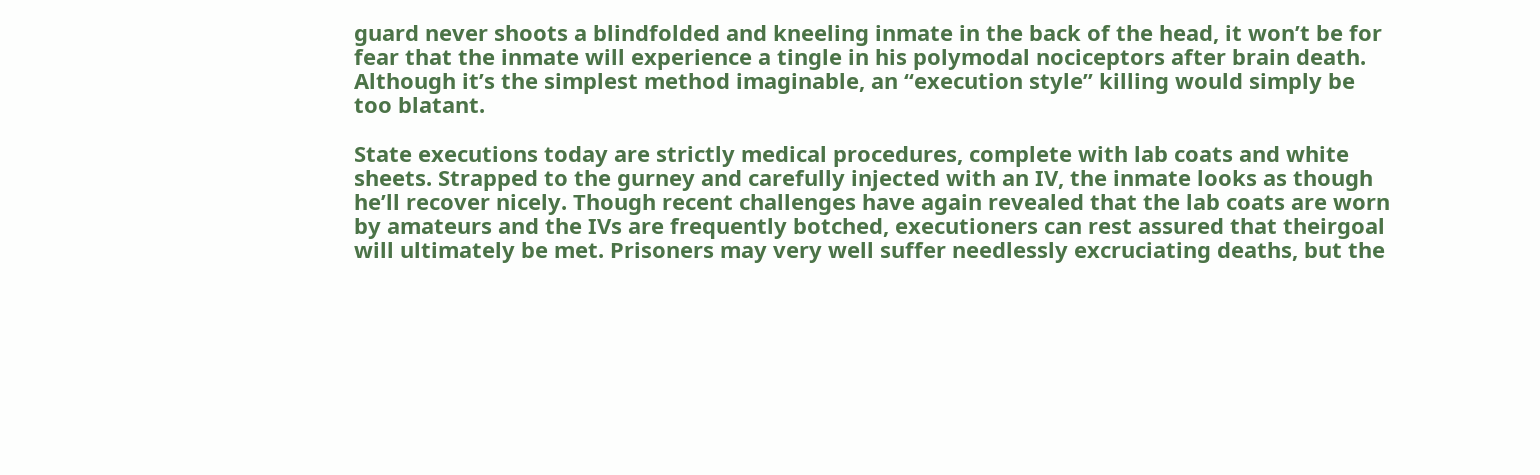guard never shoots a blindfolded and kneeling inmate in the back of the head, it won’t be for fear that the inmate will experience a tingle in his polymodal nociceptors after brain death. Although it’s the simplest method imaginable, an “execution style” killing would simply be too blatant.

State executions today are strictly medical procedures, complete with lab coats and white sheets. Strapped to the gurney and carefully injected with an IV, the inmate looks as though he’ll recover nicely. Though recent challenges have again revealed that the lab coats are worn by amateurs and the IVs are frequently botched, executioners can rest assured that theirgoal will ultimately be met. Prisoners may very well suffer needlessly excruciating deaths, but the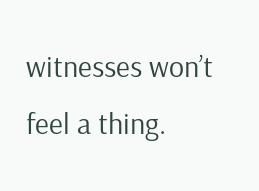witnesses won’t feel a thing.